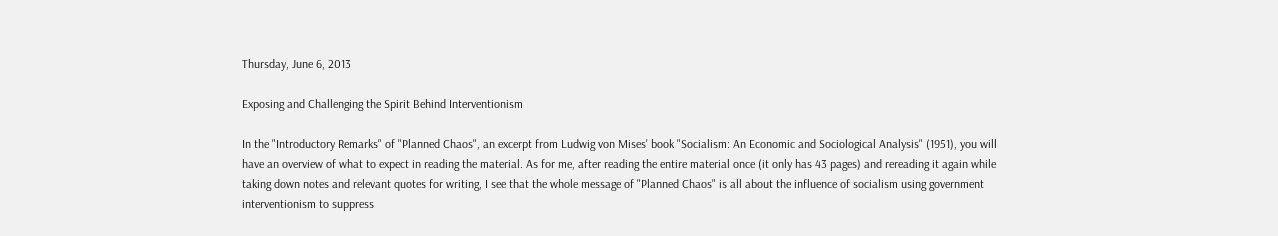Thursday, June 6, 2013

Exposing and Challenging the Spirit Behind Interventionism

In the "Introductory Remarks" of "Planned Chaos", an excerpt from Ludwig von Mises' book "Socialism: An Economic and Sociological Analysis" (1951), you will have an overview of what to expect in reading the material. As for me, after reading the entire material once (it only has 43 pages) and rereading it again while taking down notes and relevant quotes for writing, I see that the whole message of "Planned Chaos" is all about the influence of socialism using government interventionism to suppress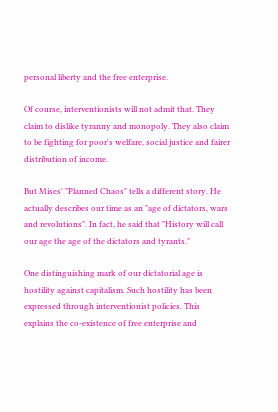personal liberty and the free enterprise.

Of course, interventionists will not admit that. They claim to dislike tyranny and monopoly. They also claim to be fighting for poor's welfare, social justice and fairer distribution of income.

But Mises' "Planned Chaos" tells a different story. He actually describes our time as an "age of dictators, wars and revolutions". In fact, he said that "History will call our age the age of the dictators and tyrants."

One distinguishing mark of our dictatorial age is hostility against capitalism. Such hostility has been expressed through interventionist policies. This explains the co-existence of free enterprise and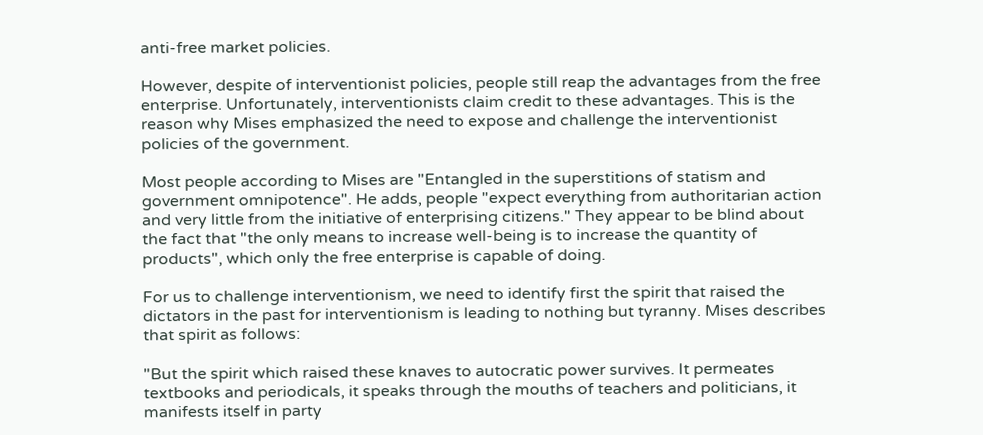anti-free market policies.

However, despite of interventionist policies, people still reap the advantages from the free enterprise. Unfortunately, interventionists claim credit to these advantages. This is the reason why Mises emphasized the need to expose and challenge the interventionist policies of the government.

Most people according to Mises are "Entangled in the superstitions of statism and government omnipotence". He adds, people "expect everything from authoritarian action and very little from the initiative of enterprising citizens." They appear to be blind about the fact that "the only means to increase well-being is to increase the quantity of products", which only the free enterprise is capable of doing.

For us to challenge interventionism, we need to identify first the spirit that raised the dictators in the past for interventionism is leading to nothing but tyranny. Mises describes that spirit as follows:

"But the spirit which raised these knaves to autocratic power survives. It permeates textbooks and periodicals, it speaks through the mouths of teachers and politicians, it manifests itself in party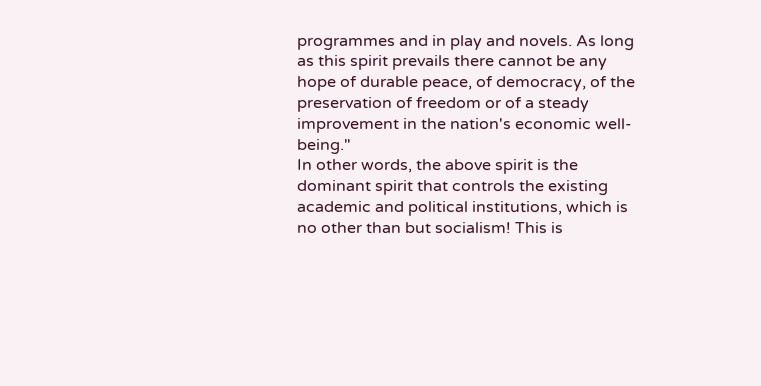programmes and in play and novels. As long as this spirit prevails there cannot be any hope of durable peace, of democracy, of the preservation of freedom or of a steady improvement in the nation's economic well-being."
In other words, the above spirit is the dominant spirit that controls the existing academic and political institutions, which is no other than but socialism! This is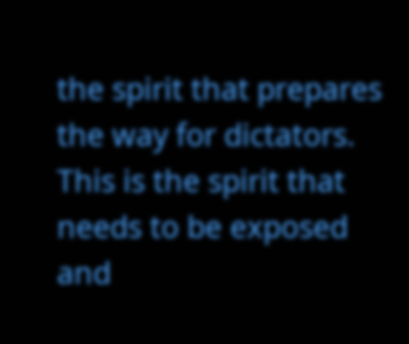the spirit that prepares the way for dictators. This is the spirit that needs to be exposed and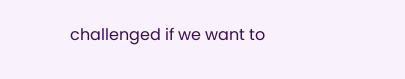challenged if we want to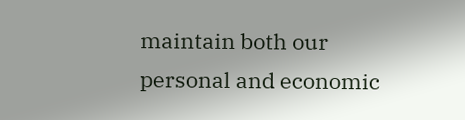maintain both our personal and economic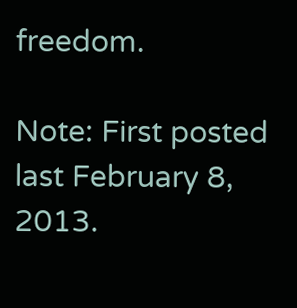freedom.

Note: First posted last February 8, 2013.